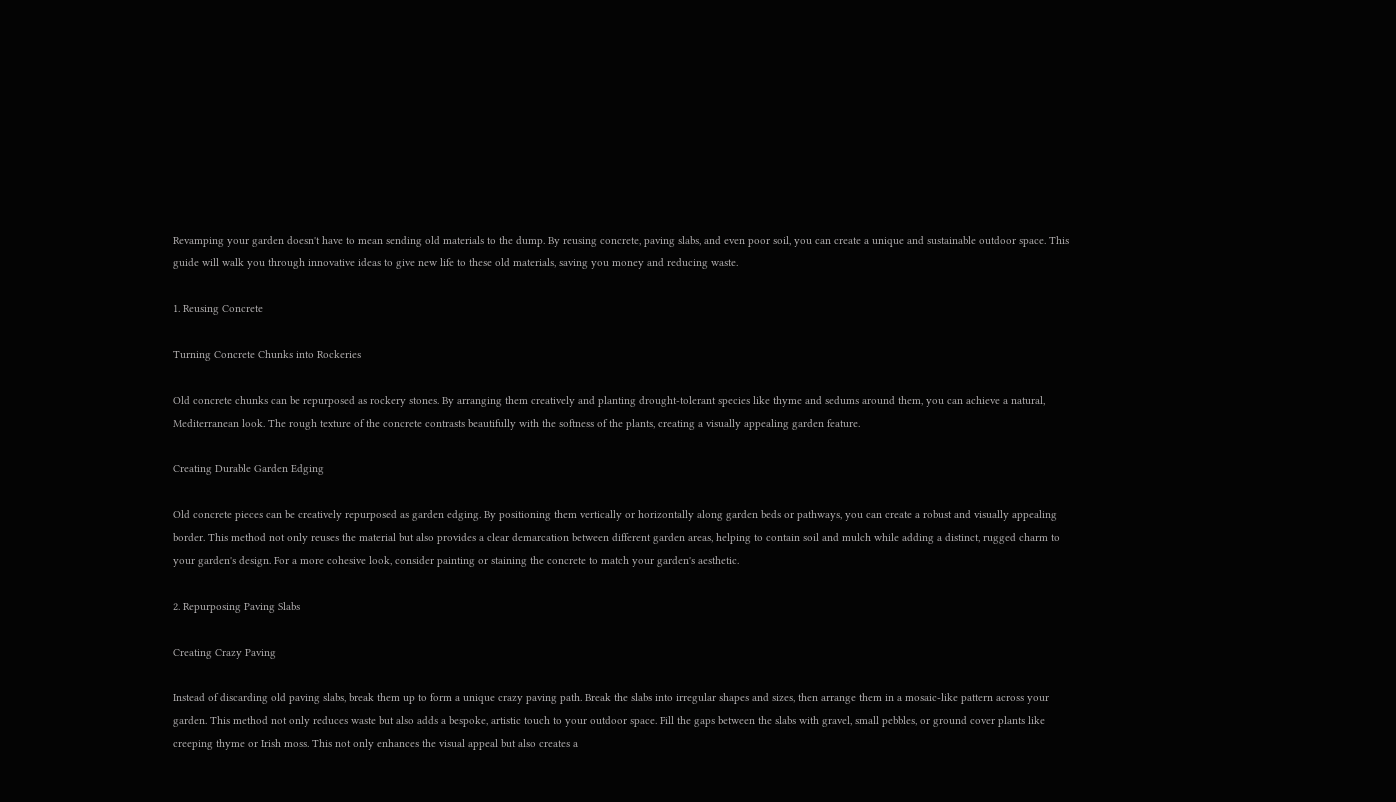Revamping your garden doesn't have to mean sending old materials to the dump. By reusing concrete, paving slabs, and even poor soil, you can create a unique and sustainable outdoor space. This guide will walk you through innovative ideas to give new life to these old materials, saving you money and reducing waste.

1. Reusing Concrete

Turning Concrete Chunks into Rockeries

Old concrete chunks can be repurposed as rockery stones. By arranging them creatively and planting drought-tolerant species like thyme and sedums around them, you can achieve a natural, Mediterranean look. The rough texture of the concrete contrasts beautifully with the softness of the plants, creating a visually appealing garden feature.

Creating Durable Garden Edging

Old concrete pieces can be creatively repurposed as garden edging. By positioning them vertically or horizontally along garden beds or pathways, you can create a robust and visually appealing border. This method not only reuses the material but also provides a clear demarcation between different garden areas, helping to contain soil and mulch while adding a distinct, rugged charm to your garden's design. For a more cohesive look, consider painting or staining the concrete to match your garden's aesthetic.

2. Repurposing Paving Slabs

Creating Crazy Paving

Instead of discarding old paving slabs, break them up to form a unique crazy paving path. Break the slabs into irregular shapes and sizes, then arrange them in a mosaic-like pattern across your garden. This method not only reduces waste but also adds a bespoke, artistic touch to your outdoor space. Fill the gaps between the slabs with gravel, small pebbles, or ground cover plants like creeping thyme or Irish moss. This not only enhances the visual appeal but also creates a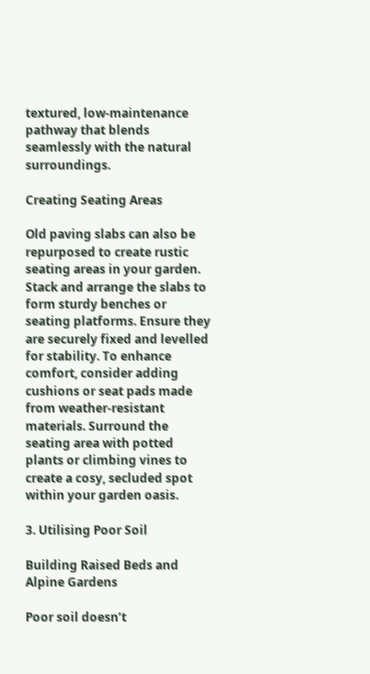textured, low-maintenance pathway that blends seamlessly with the natural surroundings.

Creating Seating Areas

Old paving slabs can also be repurposed to create rustic seating areas in your garden. Stack and arrange the slabs to form sturdy benches or seating platforms. Ensure they are securely fixed and levelled for stability. To enhance comfort, consider adding cushions or seat pads made from weather-resistant materials. Surround the seating area with potted plants or climbing vines to create a cosy, secluded spot within your garden oasis.

3. Utilising Poor Soil

Building Raised Beds and Alpine Gardens

Poor soil doesn’t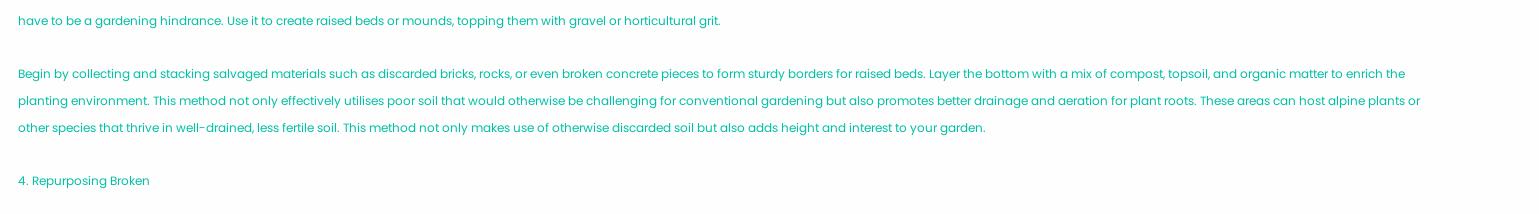have to be a gardening hindrance. Use it to create raised beds or mounds, topping them with gravel or horticultural grit.

Begin by collecting and stacking salvaged materials such as discarded bricks, rocks, or even broken concrete pieces to form sturdy borders for raised beds. Layer the bottom with a mix of compost, topsoil, and organic matter to enrich the planting environment. This method not only effectively utilises poor soil that would otherwise be challenging for conventional gardening but also promotes better drainage and aeration for plant roots. These areas can host alpine plants or other species that thrive in well-drained, less fertile soil. This method not only makes use of otherwise discarded soil but also adds height and interest to your garden.

4. Repurposing Broken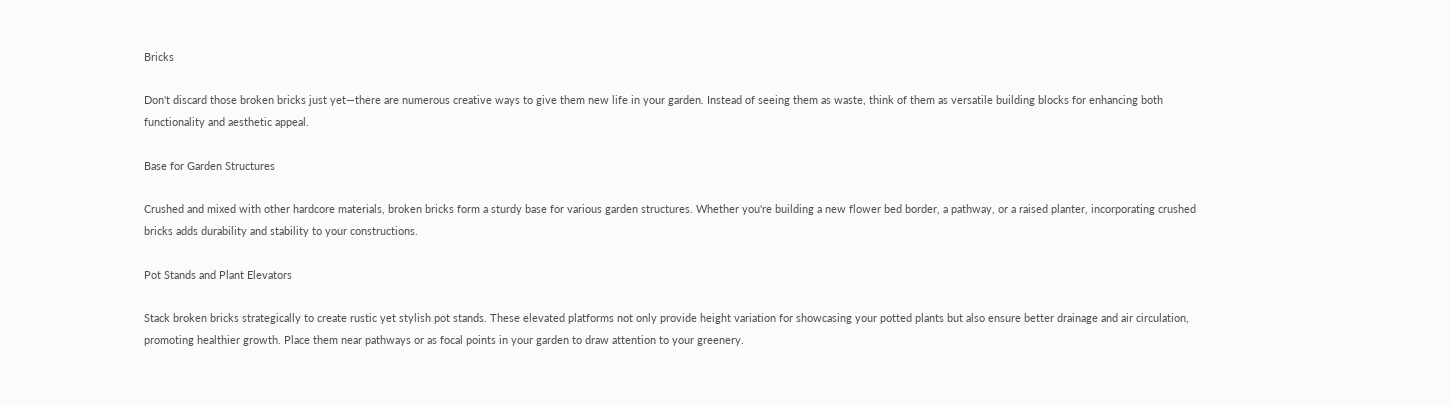Bricks

Don't discard those broken bricks just yet—there are numerous creative ways to give them new life in your garden. Instead of seeing them as waste, think of them as versatile building blocks for enhancing both functionality and aesthetic appeal.

Base for Garden Structures

Crushed and mixed with other hardcore materials, broken bricks form a sturdy base for various garden structures. Whether you're building a new flower bed border, a pathway, or a raised planter, incorporating crushed bricks adds durability and stability to your constructions.

Pot Stands and Plant Elevators

Stack broken bricks strategically to create rustic yet stylish pot stands. These elevated platforms not only provide height variation for showcasing your potted plants but also ensure better drainage and air circulation, promoting healthier growth. Place them near pathways or as focal points in your garden to draw attention to your greenery.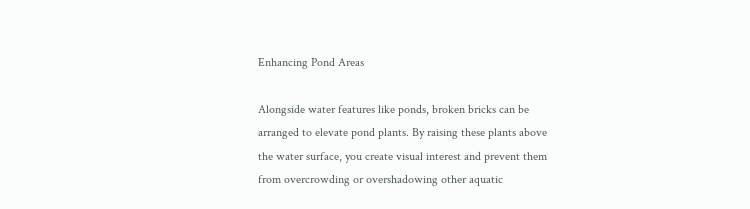Enhancing Pond Areas

Alongside water features like ponds, broken bricks can be arranged to elevate pond plants. By raising these plants above the water surface, you create visual interest and prevent them from overcrowding or overshadowing other aquatic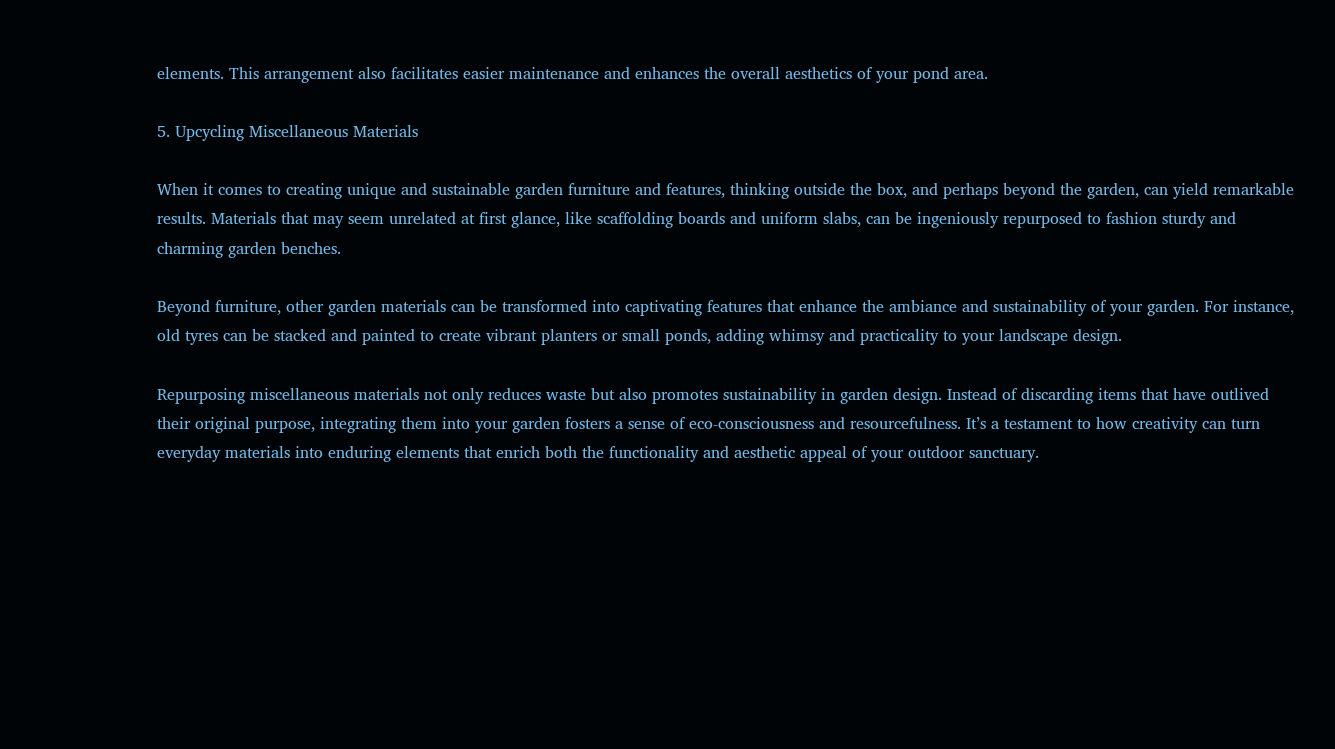elements. This arrangement also facilitates easier maintenance and enhances the overall aesthetics of your pond area.

5. Upcycling Miscellaneous Materials

When it comes to creating unique and sustainable garden furniture and features, thinking outside the box, and perhaps beyond the garden, can yield remarkable results. Materials that may seem unrelated at first glance, like scaffolding boards and uniform slabs, can be ingeniously repurposed to fashion sturdy and charming garden benches.

Beyond furniture, other garden materials can be transformed into captivating features that enhance the ambiance and sustainability of your garden. For instance, old tyres can be stacked and painted to create vibrant planters or small ponds, adding whimsy and practicality to your landscape design.

Repurposing miscellaneous materials not only reduces waste but also promotes sustainability in garden design. Instead of discarding items that have outlived their original purpose, integrating them into your garden fosters a sense of eco-consciousness and resourcefulness. It’s a testament to how creativity can turn everyday materials into enduring elements that enrich both the functionality and aesthetic appeal of your outdoor sanctuary.